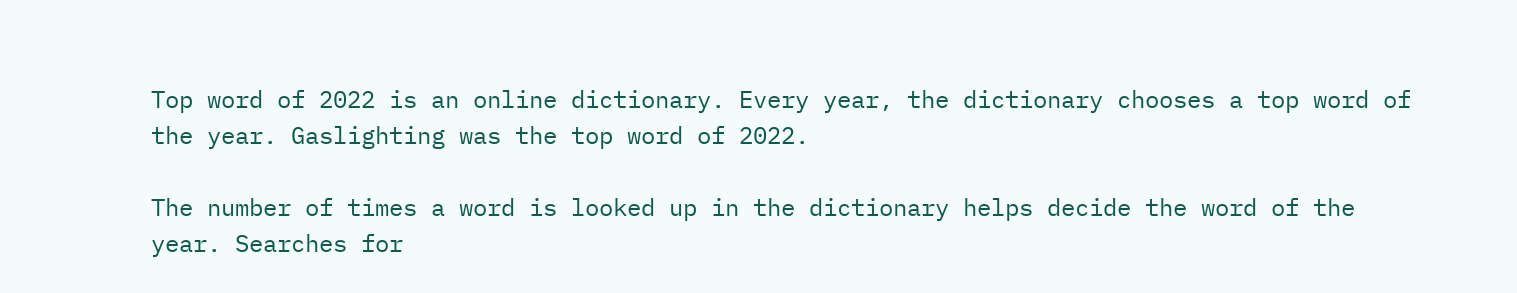Top word of 2022 is an online dictionary. Every year, the dictionary chooses a top word of the year. Gaslighting was the top word of 2022.

The number of times a word is looked up in the dictionary helps decide the word of the year. Searches for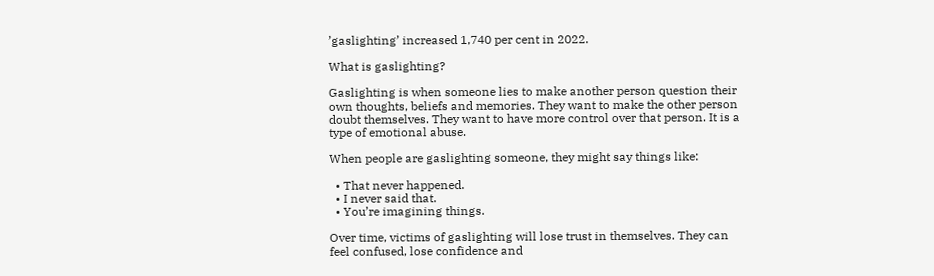’gaslighting’ increased 1,740 per cent in 2022.

What is gaslighting?

Gaslighting is when someone lies to make another person question their own thoughts, beliefs and memories. They want to make the other person doubt themselves. They want to have more control over that person. It is a type of emotional abuse.

When people are gaslighting someone, they might say things like:

  • That never happened.
  • I never said that.
  • You’re imagining things.

Over time, victims of gaslighting will lose trust in themselves. They can feel confused, lose confidence and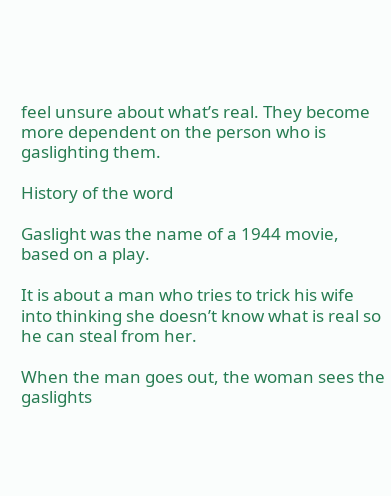feel unsure about what’s real. They become more dependent on the person who is gaslighting them.

History of the word

Gaslight was the name of a 1944 movie, based on a play.

It is about a man who tries to trick his wife into thinking she doesn’t know what is real so he can steal from her.

When the man goes out, the woman sees the gaslights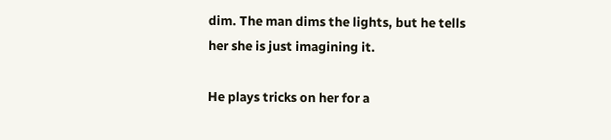dim. The man dims the lights, but he tells her she is just imagining it.

He plays tricks on her for a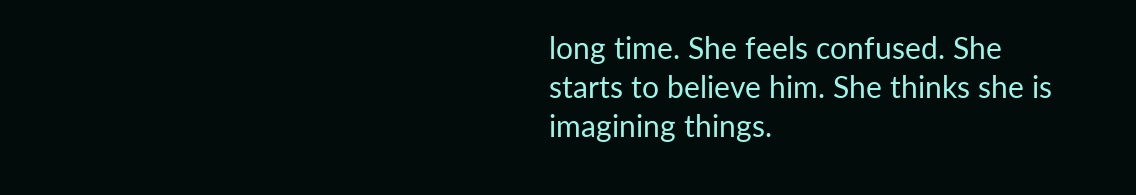long time. She feels confused. She starts to believe him. She thinks she is imagining things.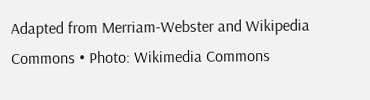Adapted from Merriam-Webster and Wikipedia Commons • Photo: Wikimedia Commons